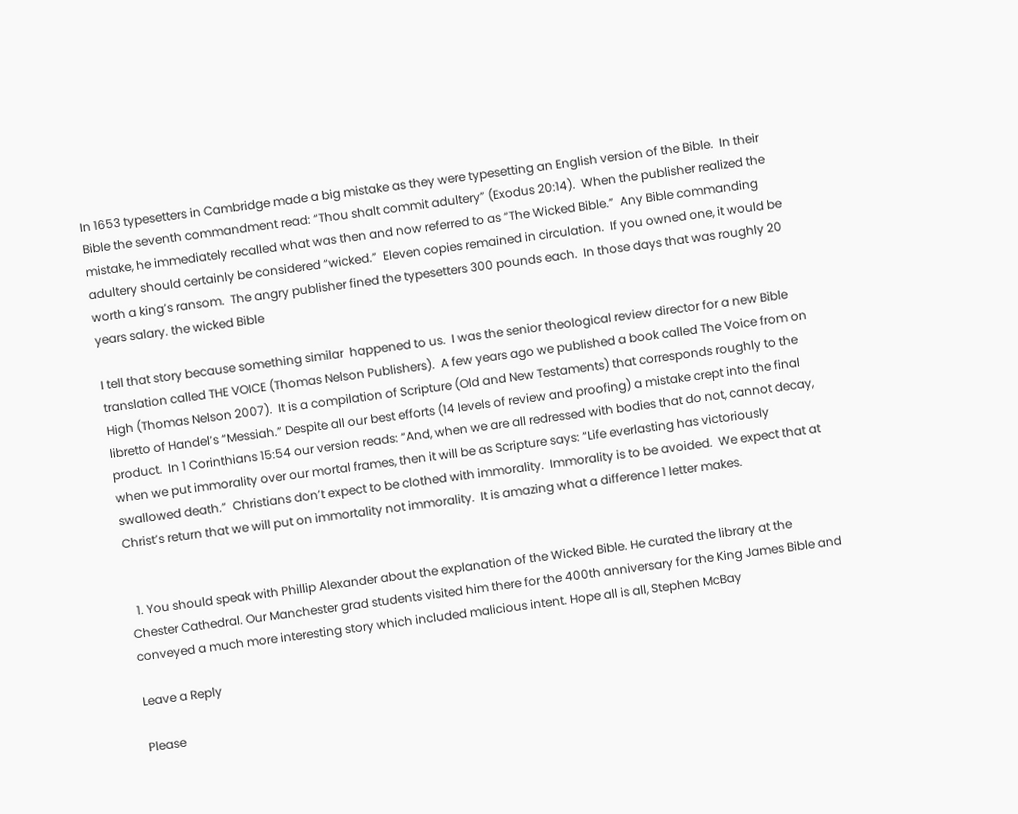In 1653 typesetters in Cambridge made a big mistake as they were typesetting an English version of the Bible.  In their Bible the seventh commandment read: “Thou shalt commit adultery” (Exodus 20:14).  When the publisher realized the mistake, he immediately recalled what was then and now referred to as “The Wicked Bible.”  Any Bible commanding adultery should certainly be considered “wicked.”  Eleven copies remained in circulation.  If you owned one, it would be worth a king’s ransom.  The angry publisher fined the typesetters 300 pounds each.  In those days that was roughly 20 years salary. the wicked Bible

I tell that story because something similar  happened to us.  I was the senior theological review director for a new Bible translation called THE VOICE (Thomas Nelson Publishers).  A few years ago we published a book called The Voice from on High (Thomas Nelson 2007).  It is a compilation of Scripture (Old and New Testaments) that corresponds roughly to the libretto of Handel’s “Messiah.” Despite all our best efforts (14 levels of review and proofing) a mistake crept into the final product.  In 1 Corinthians 15:54 our version reads: “And, when we are all redressed with bodies that do not, cannot decay, when we put immorality over our mortal frames, then it will be as Scripture says: “Life everlasting has victoriously swallowed death.”  Christians don’t expect to be clothed with immorality.  Immorality is to be avoided.  We expect that at Christ’s return that we will put on immortality not immorality.  It is amazing what a difference 1 letter makes.


  1. You should speak with Phillip Alexander about the explanation of the Wicked Bible. He curated the library at the Chester Cathedral. Our Manchester grad students visited him there for the 400th anniversary for the King James Bible and conveyed a much more interesting story which included malicious intent. Hope all is all, Stephen McBay

Leave a Reply

Please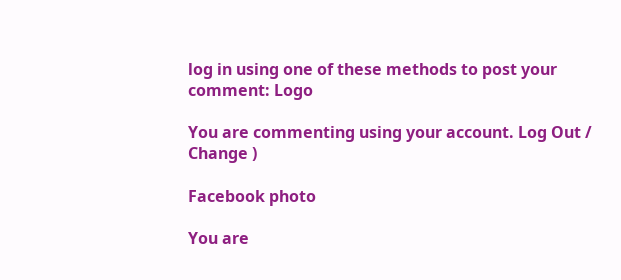log in using one of these methods to post your comment: Logo

You are commenting using your account. Log Out /  Change )

Facebook photo

You are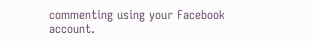commenting using your Facebook account.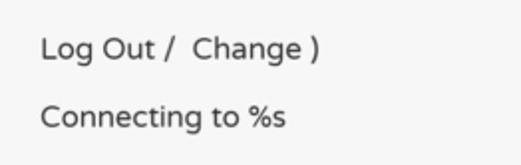Log Out /  Change )

Connecting to %s